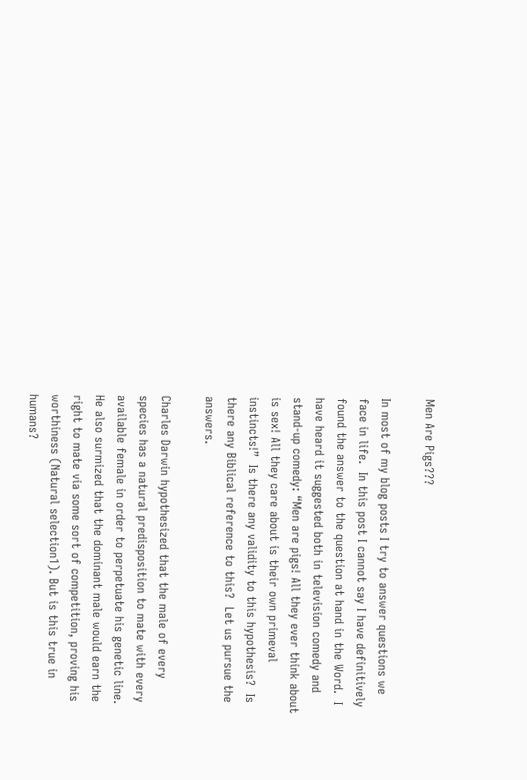Men Are Pigs???

In most of my blog posts I try to answer questions we face in life.  In this post I cannot say I have definitively found the answer to the question at hand in the Word.  I have heard it suggested both in television comedy and stand-up comedy: “Men are pigs! All they ever think about is sex! All they care about is their own primeval instincts!”  Is there any validity to this hypothesis?  Is there any Biblical reference to this?  Let us pursue the answers.

Charles Darwin hypothesized that the male of every species has a natural predisposition to mate with every available female in order to perpetuate his genetic line.  He also surmized that the dominant male would earn the right to mate via some sort of competition, proving his worthiness (Natural selection1). But is this true in humans?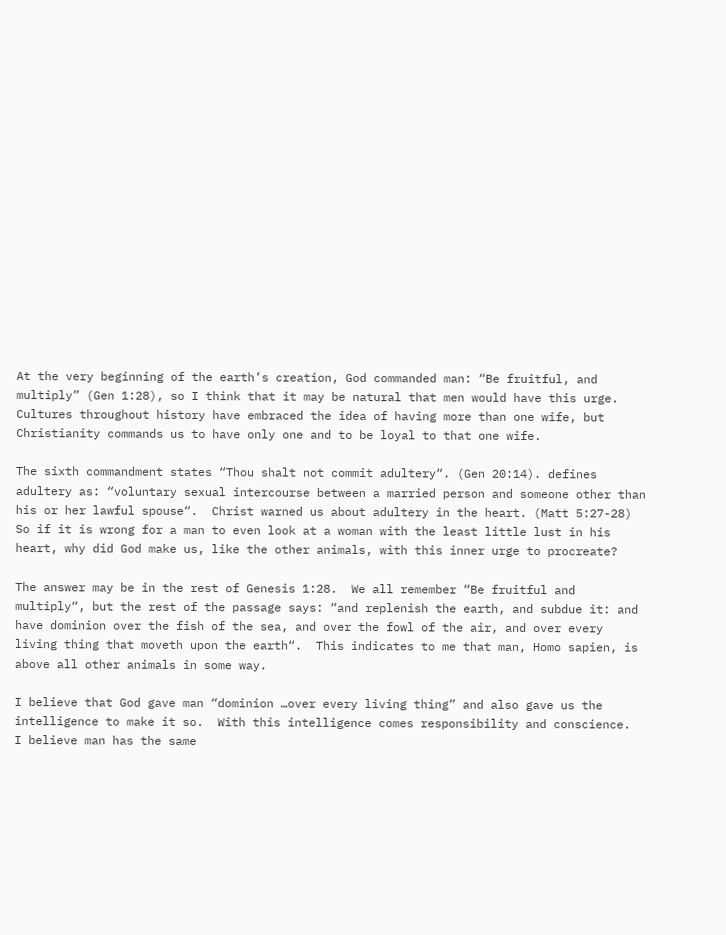At the very beginning of the earth’s creation, God commanded man: “Be fruitful, and multiply” (Gen 1:28), so I think that it may be natural that men would have this urge.  Cultures throughout history have embraced the idea of having more than one wife, but Christianity commands us to have only one and to be loyal to that one wife.

The sixth commandment states “Thou shalt not commit adultery“. (Gen 20:14). defines adultery as: “voluntary sexual intercourse between a married person and someone other than his or her lawful spouse“.  Christ warned us about adultery in the heart. (Matt 5:27-28)  So if it is wrong for a man to even look at a woman with the least little lust in his heart, why did God make us, like the other animals, with this inner urge to procreate?

The answer may be in the rest of Genesis 1:28.  We all remember “Be fruitful and multiply“, but the rest of the passage says: “and replenish the earth, and subdue it: and have dominion over the fish of the sea, and over the fowl of the air, and over every living thing that moveth upon the earth“.  This indicates to me that man, Homo sapien, is above all other animals in some way.

I believe that God gave man “dominion …over every living thing” and also gave us the intelligence to make it so.  With this intelligence comes responsibility and conscience.  I believe man has the same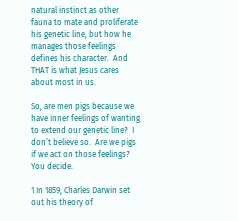natural instinct as other fauna to mate and proliferate his genetic line, but how he manages those feelings defines his character.  And THAT is what Jesus cares about most in us.

So, are men pigs because we have inner feelings of wanting to extend our genetic line?  I don’t believe so.  Are we pigs if we act on those feelings?  You decide.

1 In 1859, Charles Darwin set out his theory of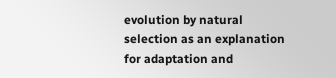evolution by natural selection as an explanation for adaptation and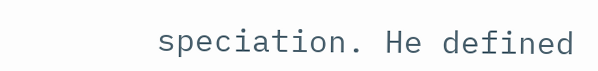speciation. He defined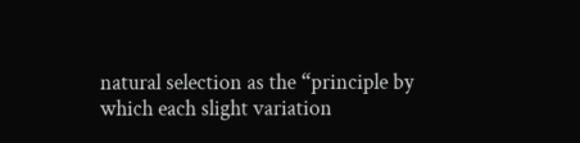natural selection as the “principle by which each slight variation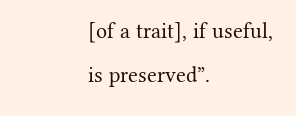[of a trait], if useful, is preserved”.